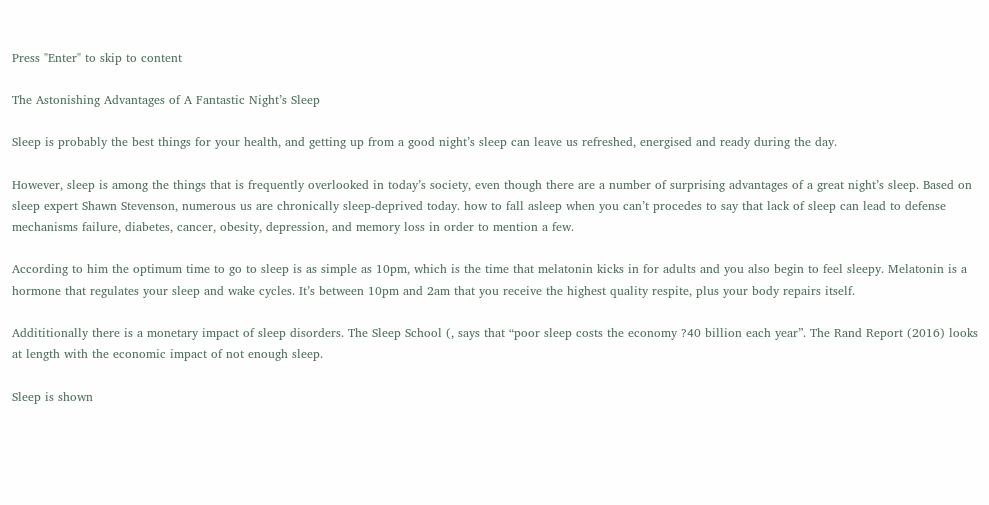Press "Enter" to skip to content

The Astonishing Advantages of A Fantastic Night’s Sleep

Sleep is probably the best things for your health, and getting up from a good night’s sleep can leave us refreshed, energised and ready during the day.

However, sleep is among the things that is frequently overlooked in today’s society, even though there are a number of surprising advantages of a great night’s sleep. Based on sleep expert Shawn Stevenson, numerous us are chronically sleep-deprived today. how to fall asleep when you can’t procedes to say that lack of sleep can lead to defense mechanisms failure, diabetes, cancer, obesity, depression, and memory loss in order to mention a few.

According to him the optimum time to go to sleep is as simple as 10pm, which is the time that melatonin kicks in for adults and you also begin to feel sleepy. Melatonin is a hormone that regulates your sleep and wake cycles. It’s between 10pm and 2am that you receive the highest quality respite, plus your body repairs itself.

Addititionally there is a monetary impact of sleep disorders. The Sleep School (, says that “poor sleep costs the economy ?40 billion each year”. The Rand Report (2016) looks at length with the economic impact of not enough sleep.

Sleep is shown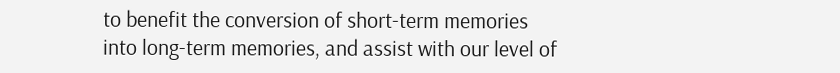to benefit the conversion of short-term memories into long-term memories, and assist with our level of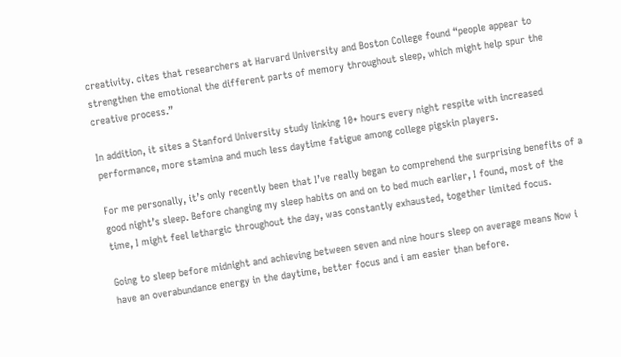creativity. cites that researchers at Harvard University and Boston College found “people appear to strengthen the emotional the different parts of memory throughout sleep, which might help spur the creative process.”

In addition, it sites a Stanford University study linking 10+ hours every night respite with increased performance, more stamina and much less daytime fatigue among college pigskin players.

For me personally, it’s only recently been that I’ve really began to comprehend the surprising benefits of a good night’s sleep. Before changing my sleep habits on and on to bed much earlier, I found, most of the time, I might feel lethargic throughout the day, was constantly exhausted, together limited focus.

Going to sleep before midnight and achieving between seven and nine hours sleep on average means Now i have an overabundance energy in the daytime, better focus and i am easier than before.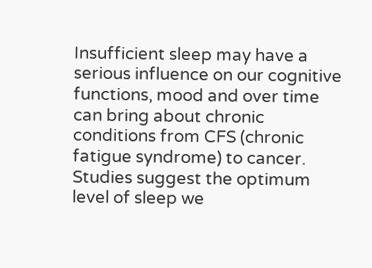Insufficient sleep may have a serious influence on our cognitive functions, mood and over time can bring about chronic conditions from CFS (chronic fatigue syndrome) to cancer. Studies suggest the optimum level of sleep we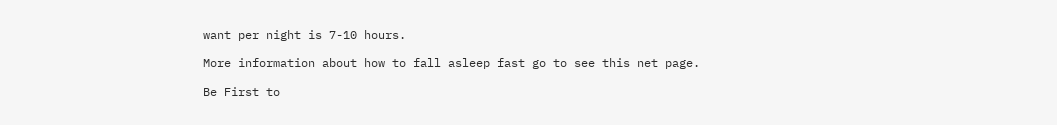want per night is 7-10 hours.

More information about how to fall asleep fast go to see this net page.

Be First to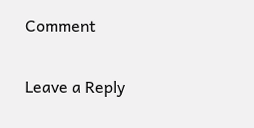Comment

Leave a Reply